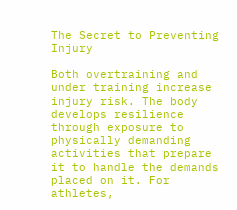The Secret to Preventing Injury

Both overtraining and under training increase injury risk. The body develops resilience through exposure to physically demanding activities that prepare it to handle the demands placed on it. For athletes,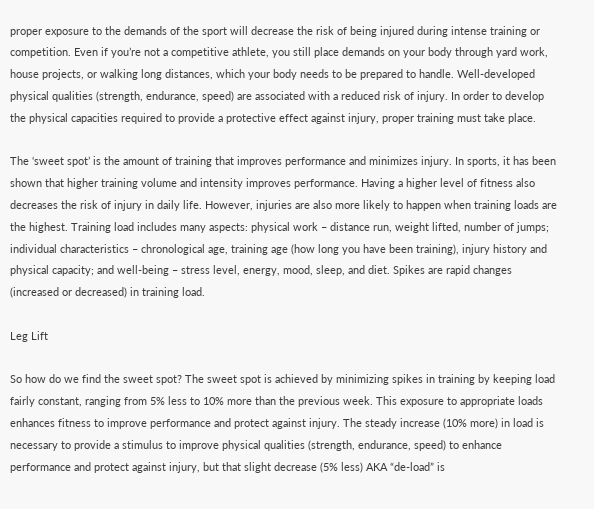proper exposure to the demands of the sport will decrease the risk of being injured during intense training or competition. Even if you’re not a competitive athlete, you still place demands on your body through yard work, house projects, or walking long distances, which your body needs to be prepared to handle. Well-developed physical qualities (strength, endurance, speed) are associated with a reduced risk of injury. In order to develop the physical capacities required to provide a protective effect against injury, proper training must take place.

The ‘sweet spot’ is the amount of training that improves performance and minimizes injury. In sports, it has been shown that higher training volume and intensity improves performance. Having a higher level of fitness also decreases the risk of injury in daily life. However, injuries are also more likely to happen when training loads are the highest. Training load includes many aspects: physical work – distance run, weight lifted, number of jumps; individual characteristics – chronological age, training age (how long you have been training), injury history and physical capacity; and well-being – stress level, energy, mood, sleep, and diet. Spikes are rapid changes (increased or decreased) in training load.

Leg Lift

So how do we find the sweet spot? The sweet spot is achieved by minimizing spikes in training by keeping load fairly constant, ranging from 5% less to 10% more than the previous week. This exposure to appropriate loads enhances fitness to improve performance and protect against injury. The steady increase (10% more) in load is necessary to provide a stimulus to improve physical qualities (strength, endurance, speed) to enhance performance and protect against injury, but that slight decrease (5% less) AKA “de-load” is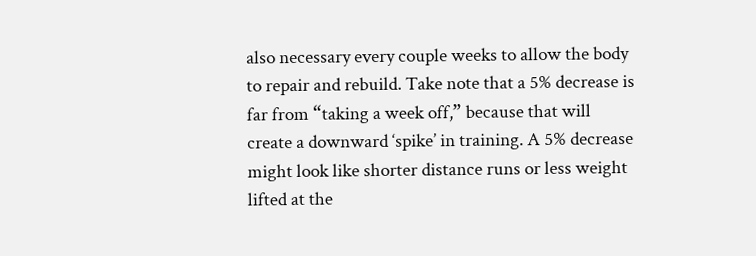also necessary every couple weeks to allow the body to repair and rebuild. Take note that a 5% decrease is far from “taking a week off,” because that will create a downward ‘spike’ in training. A 5% decrease might look like shorter distance runs or less weight lifted at the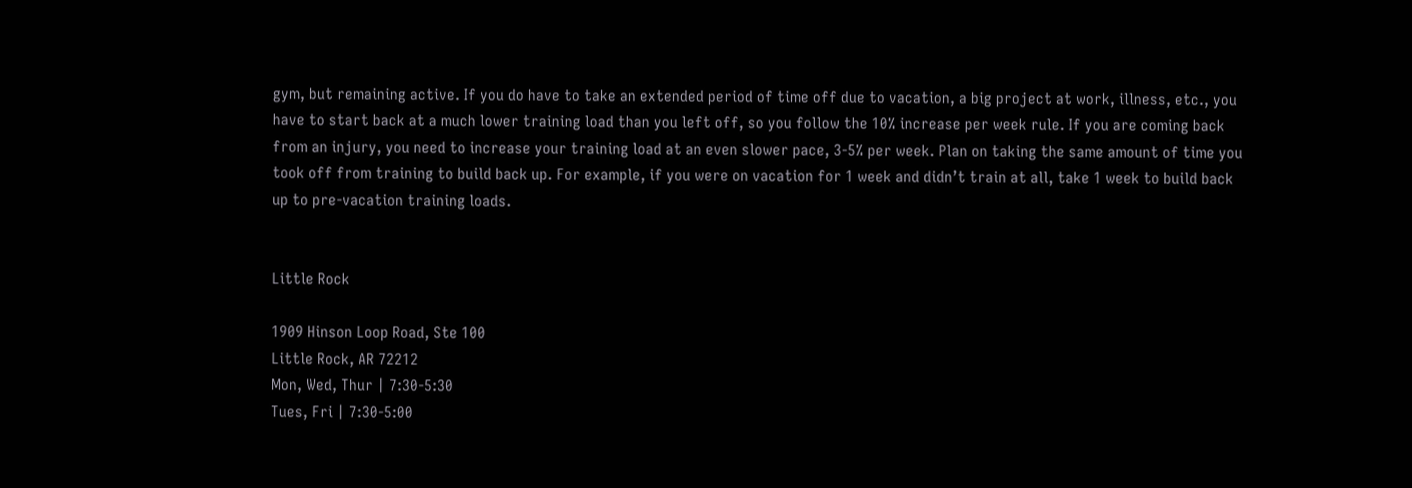gym, but remaining active. If you do have to take an extended period of time off due to vacation, a big project at work, illness, etc., you have to start back at a much lower training load than you left off, so you follow the 10% increase per week rule. If you are coming back from an injury, you need to increase your training load at an even slower pace, 3-5% per week. Plan on taking the same amount of time you took off from training to build back up. For example, if you were on vacation for 1 week and didn’t train at all, take 1 week to build back up to pre-vacation training loads.


Little Rock

1909 Hinson Loop Road, Ste 100
Little Rock, AR 72212
Mon, Wed, Thur | 7:30-5:30
Tues, Fri | 7:30-5:00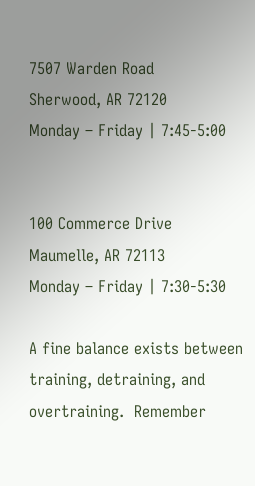7507 Warden Road
Sherwood, AR 72120
Monday – Friday | 7:45-5:00


100 Commerce Drive
Maumelle, AR 72113
Monday – Friday | 7:30-5:30

A fine balance exists between training, detraining, and overtraining.  Remember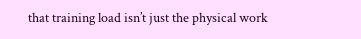that training load isn’t just the physical work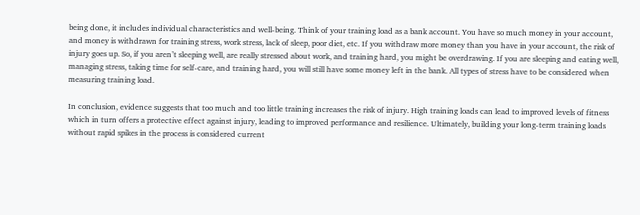being done, it includes individual characteristics and well-being. Think of your training load as a bank account. You have so much money in your account, and money is withdrawn for training stress, work stress, lack of sleep, poor diet, etc. If you withdraw more money than you have in your account, the risk of injury goes up. So, if you aren’t sleeping well, are really stressed about work, and training hard, you might be overdrawing. If you are sleeping and eating well, managing stress, taking time for self-care, and training hard, you will still have some money left in the bank. All types of stress have to be considered when measuring training load.

In conclusion, evidence suggests that too much and too little training increases the risk of injury. High training loads can lead to improved levels of fitness which in turn offers a protective effect against injury, leading to improved performance and resilience. Ultimately, building your long-term training loads without rapid spikes in the process is considered current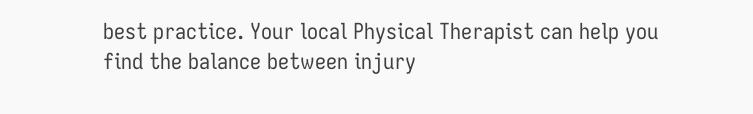best practice. Your local Physical Therapist can help you find the balance between injury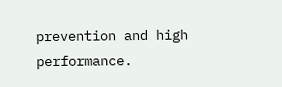prevention and high performance.